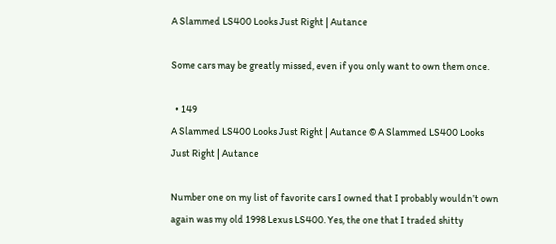A Slammed LS400 Looks Just Right | Autance

Some cars may be greatly missed, even if you only want to own them once.

  • 149
A Slammed LS400 Looks Just Right | Autance © A Slammed LS400 Looks Just Right | Autance

Number one on my list of favorite cars I owned that I probably wouldn’t own again was my old 1998 Lexus LS400. Yes, the one that I traded shitty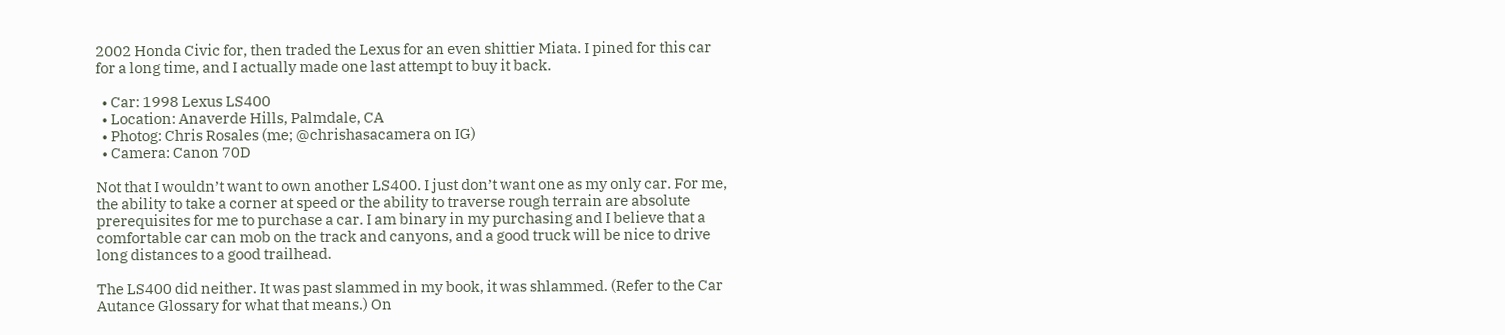2002 Honda Civic for, then traded the Lexus for an even shittier Miata. I pined for this car for a long time, and I actually made one last attempt to buy it back.

  • Car: 1998 Lexus LS400
  • Location: Anaverde Hills, Palmdale, CA
  • Photog: Chris Rosales (me; @chrishasacamera on IG)
  • Camera: Canon 70D

Not that I wouldn’t want to own another LS400. I just don’t want one as my only car. For me, the ability to take a corner at speed or the ability to traverse rough terrain are absolute prerequisites for me to purchase a car. I am binary in my purchasing and I believe that a comfortable car can mob on the track and canyons, and a good truck will be nice to drive long distances to a good trailhead.

The LS400 did neither. It was past slammed in my book, it was shlammed. (Refer to the Car Autance Glossary for what that means.) On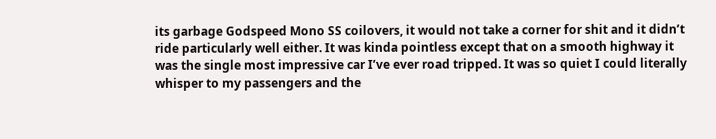its garbage Godspeed Mono SS coilovers, it would not take a corner for shit and it didn’t ride particularly well either. It was kinda pointless except that on a smooth highway it was the single most impressive car I’ve ever road tripped. It was so quiet I could literally whisper to my passengers and the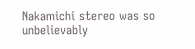Nakamichi stereo was so unbelievably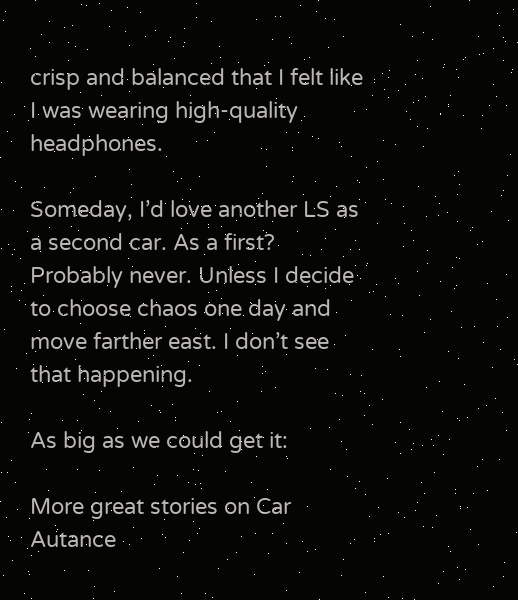crisp and balanced that I felt like I was wearing high-quality headphones.

Someday, I’d love another LS as a second car. As a first? Probably never. Unless I decide to choose chaos one day and move farther east. I don’t see that happening.

As big as we could get it:

More great stories on Car Autance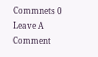Commnets 0
Leave A Comment